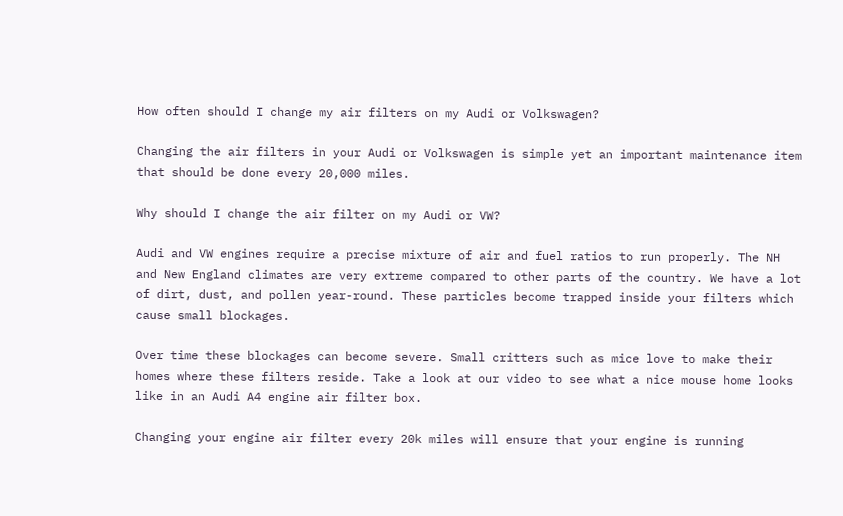How often should I change my air filters on my Audi or Volkswagen?

Changing the air filters in your Audi or Volkswagen is simple yet an important maintenance item that should be done every 20,000 miles.

Why should I change the air filter on my Audi or VW?

Audi and VW engines require a precise mixture of air and fuel ratios to run properly. The NH and New England climates are very extreme compared to other parts of the country. We have a lot of dirt, dust, and pollen year-round. These particles become trapped inside your filters which cause small blockages.

Over time these blockages can become severe. Small critters such as mice love to make their homes where these filters reside. Take a look at our video to see what a nice mouse home looks like in an Audi A4 engine air filter box.

Changing your engine air filter every 20k miles will ensure that your engine is running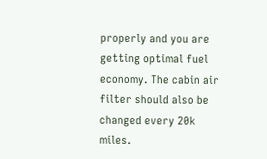properly and you are getting optimal fuel economy. The cabin air filter should also be changed every 20k miles.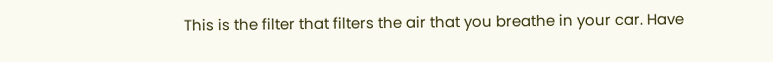This is the filter that filters the air that you breathe in your car. Have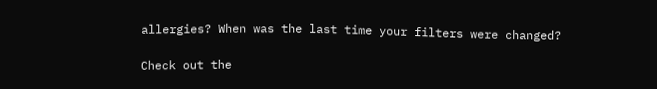allergies? When was the last time your filters were changed?

Check out the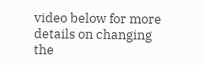video below for more details on changing the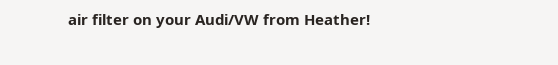air filter on your Audi/VW from Heather!